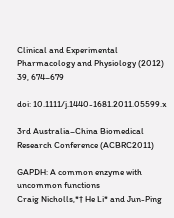Clinical and Experimental Pharmacology and Physiology (2012) 39, 674–679

doi: 10.1111/j.1440-1681.2011.05599.x

3rd Australia–China Biomedical Research Conference (ACBRC2011)

GAPDH: A common enzyme with uncommon functions
Craig Nicholls,*† He Li* and Jun-Ping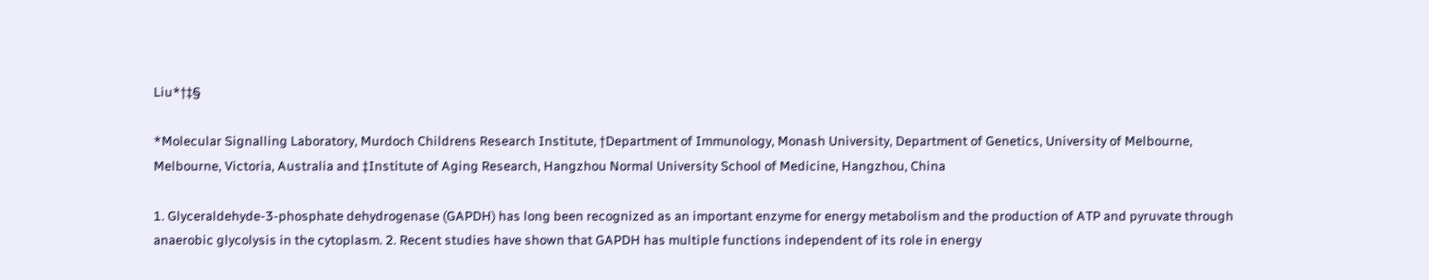Liu*†‡§

*Molecular Signalling Laboratory, Murdoch Childrens Research Institute, †Department of Immunology, Monash University, Department of Genetics, University of Melbourne, Melbourne, Victoria, Australia and ‡Institute of Aging Research, Hangzhou Normal University School of Medicine, Hangzhou, China

1. Glyceraldehyde-3-phosphate dehydrogenase (GAPDH) has long been recognized as an important enzyme for energy metabolism and the production of ATP and pyruvate through anaerobic glycolysis in the cytoplasm. 2. Recent studies have shown that GAPDH has multiple functions independent of its role in energy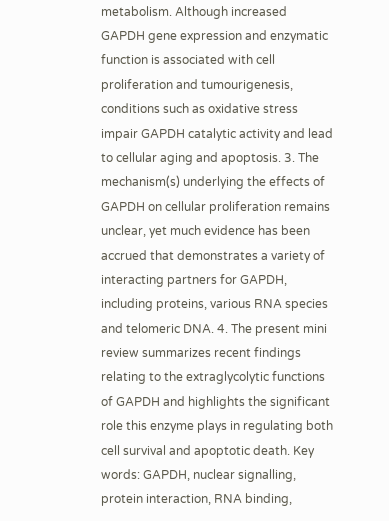metabolism. Although increased GAPDH gene expression and enzymatic function is associated with cell proliferation and tumourigenesis, conditions such as oxidative stress impair GAPDH catalytic activity and lead to cellular aging and apoptosis. 3. The mechanism(s) underlying the effects of GAPDH on cellular proliferation remains unclear, yet much evidence has been accrued that demonstrates a variety of interacting partners for GAPDH, including proteins, various RNA species and telomeric DNA. 4. The present mini review summarizes recent findings relating to the extraglycolytic functions of GAPDH and highlights the significant role this enzyme plays in regulating both cell survival and apoptotic death. Key words: GAPDH, nuclear signalling, protein interaction, RNA binding,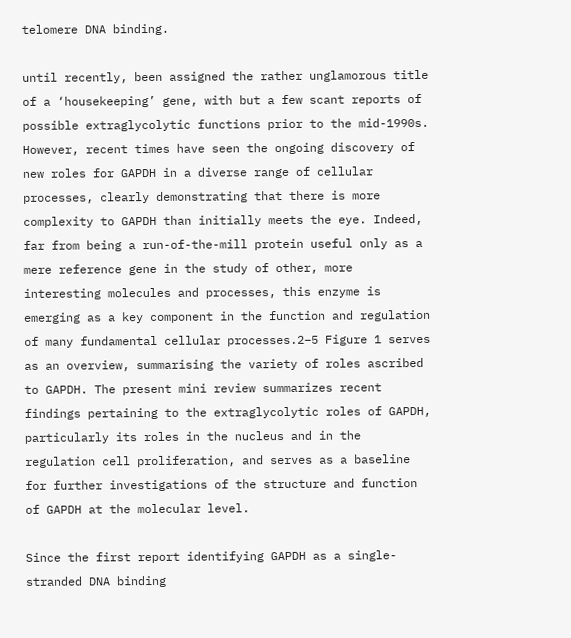telomere DNA binding.

until recently, been assigned the rather unglamorous title of a ‘housekeeping’ gene, with but a few scant reports of possible extraglycolytic functions prior to the mid-1990s. However, recent times have seen the ongoing discovery of new roles for GAPDH in a diverse range of cellular processes, clearly demonstrating that there is more complexity to GAPDH than initially meets the eye. Indeed, far from being a run-of-the-mill protein useful only as a mere reference gene in the study of other, more interesting molecules and processes, this enzyme is emerging as a key component in the function and regulation of many fundamental cellular processes.2–5 Figure 1 serves as an overview, summarising the variety of roles ascribed to GAPDH. The present mini review summarizes recent findings pertaining to the extraglycolytic roles of GAPDH, particularly its roles in the nucleus and in the regulation cell proliferation, and serves as a baseline for further investigations of the structure and function of GAPDH at the molecular level.

Since the first report identifying GAPDH as a single-stranded DNA binding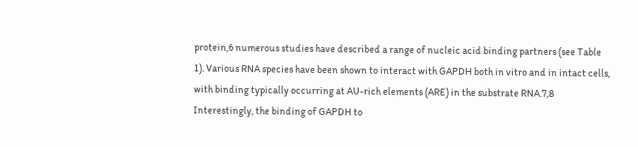protein,6 numerous studies have described a range of nucleic acid binding partners (see Table 1). Various RNA species have been shown to interact with GAPDH both in vitro and in intact cells, with binding typically occurring at AU-rich elements (ARE) in the substrate RNA.7,8 Interestingly, the binding of GAPDH to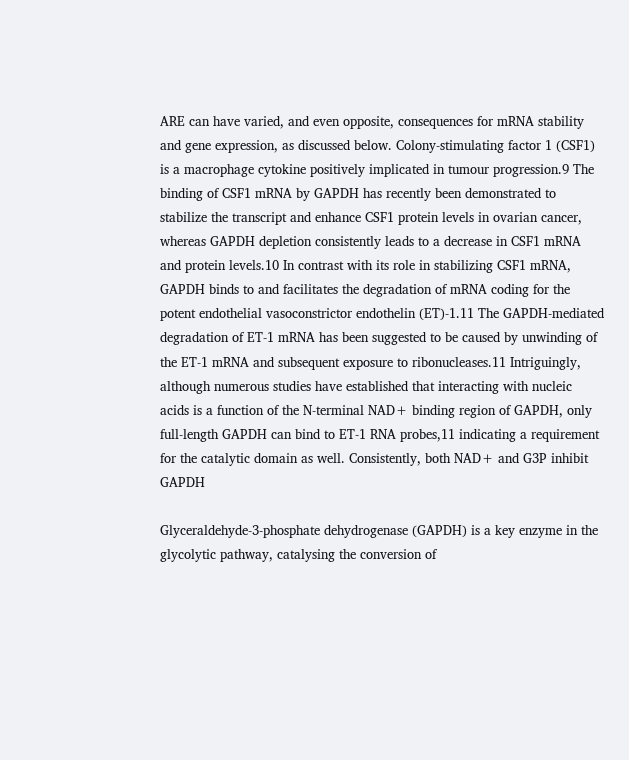ARE can have varied, and even opposite, consequences for mRNA stability and gene expression, as discussed below. Colony-stimulating factor 1 (CSF1) is a macrophage cytokine positively implicated in tumour progression.9 The binding of CSF1 mRNA by GAPDH has recently been demonstrated to stabilize the transcript and enhance CSF1 protein levels in ovarian cancer, whereas GAPDH depletion consistently leads to a decrease in CSF1 mRNA and protein levels.10 In contrast with its role in stabilizing CSF1 mRNA, GAPDH binds to and facilitates the degradation of mRNA coding for the potent endothelial vasoconstrictor endothelin (ET)-1.11 The GAPDH-mediated degradation of ET-1 mRNA has been suggested to be caused by unwinding of the ET-1 mRNA and subsequent exposure to ribonucleases.11 Intriguingly, although numerous studies have established that interacting with nucleic acids is a function of the N-terminal NAD+ binding region of GAPDH, only full-length GAPDH can bind to ET-1 RNA probes,11 indicating a requirement for the catalytic domain as well. Consistently, both NAD+ and G3P inhibit GAPDH

Glyceraldehyde-3-phosphate dehydrogenase (GAPDH) is a key enzyme in the glycolytic pathway, catalysing the conversion of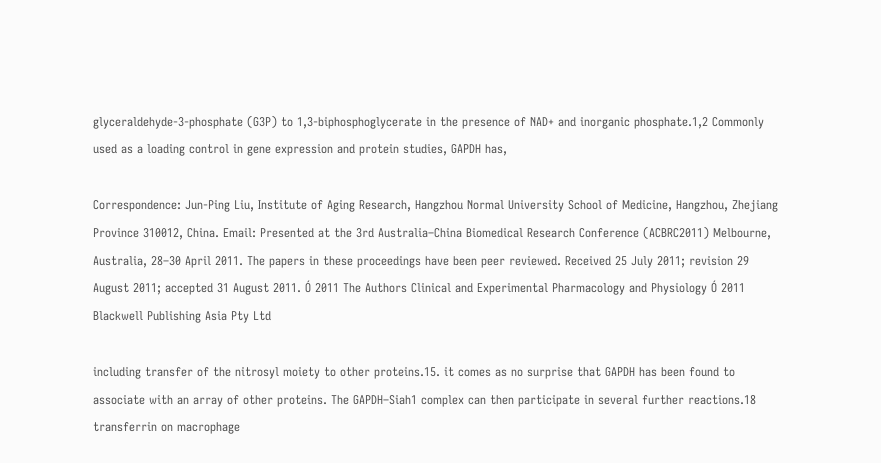glyceraldehyde-3-phosphate (G3P) to 1,3-biphosphoglycerate in the presence of NAD+ and inorganic phosphate.1,2 Commonly used as a loading control in gene expression and protein studies, GAPDH has,

Correspondence: Jun-Ping Liu, Institute of Aging Research, Hangzhou Normal University School of Medicine, Hangzhou, Zhejiang Province 310012, China. Email: Presented at the 3rd Australia–China Biomedical Research Conference (ACBRC2011) Melbourne, Australia, 28–30 April 2011. The papers in these proceedings have been peer reviewed. Received 25 July 2011; revision 29 August 2011; accepted 31 August 2011. Ó 2011 The Authors Clinical and Experimental Pharmacology and Physiology Ó 2011 Blackwell Publishing Asia Pty Ltd

including transfer of the nitrosyl moiety to other proteins.15. it comes as no surprise that GAPDH has been found to associate with an array of other proteins. The GAPDH–Siah1 complex can then participate in several further reactions.18 transferrin on macrophage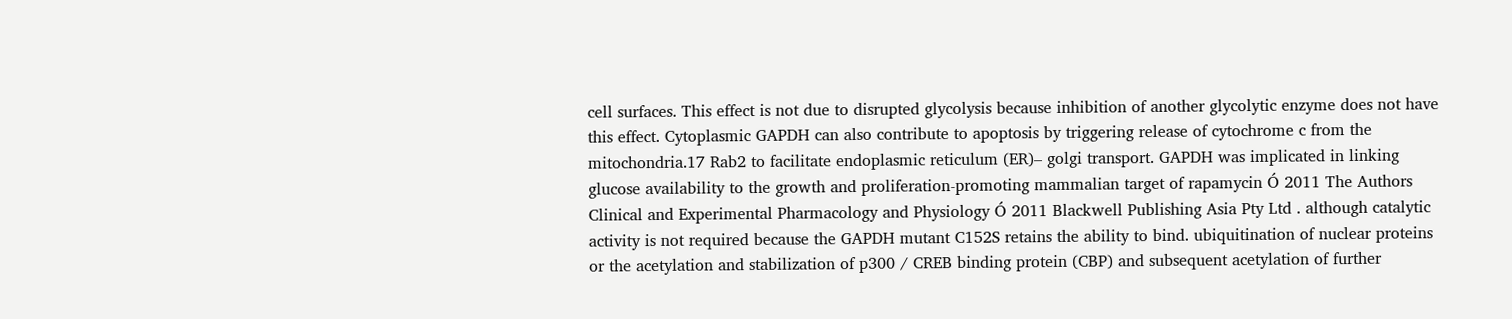cell surfaces. This effect is not due to disrupted glycolysis because inhibition of another glycolytic enzyme does not have this effect. Cytoplasmic GAPDH can also contribute to apoptosis by triggering release of cytochrome c from the mitochondria.17 Rab2 to facilitate endoplasmic reticulum (ER)– golgi transport. GAPDH was implicated in linking glucose availability to the growth and proliferation-promoting mammalian target of rapamycin Ó 2011 The Authors Clinical and Experimental Pharmacology and Physiology Ó 2011 Blackwell Publishing Asia Pty Ltd . although catalytic activity is not required because the GAPDH mutant C152S retains the ability to bind. ubiquitination of nuclear proteins or the acetylation and stabilization of p300 ⁄ CREB binding protein (CBP) and subsequent acetylation of further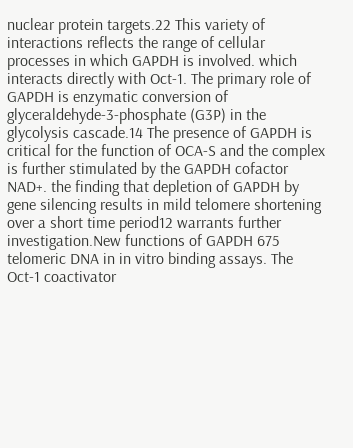nuclear protein targets.22 This variety of interactions reflects the range of cellular processes in which GAPDH is involved. which interacts directly with Oct-1. The primary role of GAPDH is enzymatic conversion of glyceraldehyde-3-phosphate (G3P) in the glycolysis cascade.14 The presence of GAPDH is critical for the function of OCA-S and the complex is further stimulated by the GAPDH cofactor NAD+. the finding that depletion of GAPDH by gene silencing results in mild telomere shortening over a short time period12 warrants further investigation.New functions of GAPDH 675 telomeric DNA in in vitro binding assays. The Oct-1 coactivator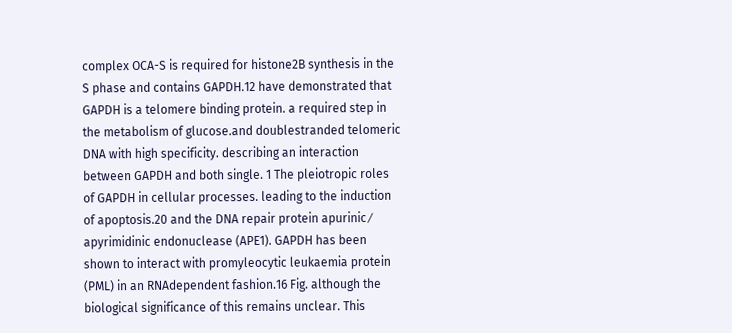complex OCA-S is required for histone2B synthesis in the S phase and contains GAPDH.12 have demonstrated that GAPDH is a telomere binding protein. a required step in the metabolism of glucose.and doublestranded telomeric DNA with high specificity. describing an interaction between GAPDH and both single. 1 The pleiotropic roles of GAPDH in cellular processes. leading to the induction of apoptosis.20 and the DNA repair protein apurinic ⁄ apyrimidinic endonuclease (APE1). GAPDH has been shown to interact with promyleocytic leukaemia protein (PML) in an RNAdependent fashion.16 Fig. although the biological significance of this remains unclear. This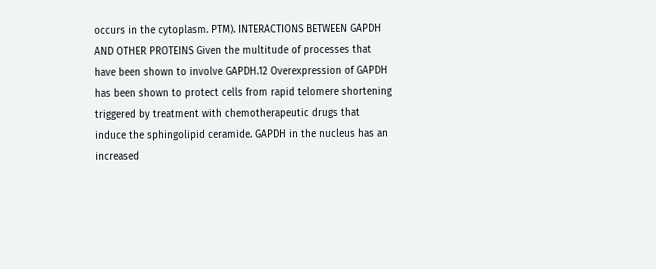occurs in the cytoplasm. PTM). INTERACTIONS BETWEEN GAPDH AND OTHER PROTEINS Given the multitude of processes that have been shown to involve GAPDH.12 Overexpression of GAPDH has been shown to protect cells from rapid telomere shortening triggered by treatment with chemotherapeutic drugs that induce the sphingolipid ceramide. GAPDH in the nucleus has an increased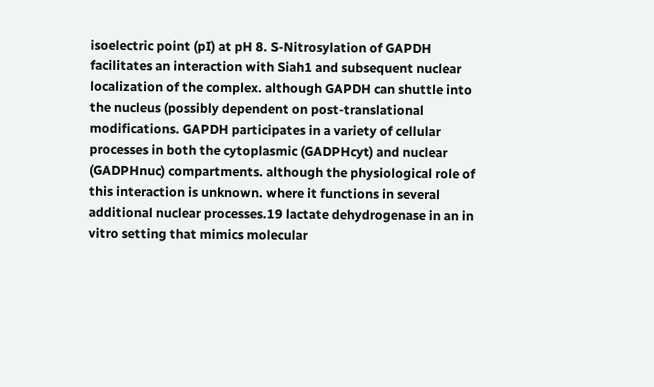isoelectric point (pI) at pH 8. S-Nitrosylation of GAPDH facilitates an interaction with Siah1 and subsequent nuclear localization of the complex. although GAPDH can shuttle into the nucleus (possibly dependent on post-translational modifications. GAPDH participates in a variety of cellular processes in both the cytoplasmic (GADPHcyt) and nuclear (GADPHnuc) compartments. although the physiological role of this interaction is unknown. where it functions in several additional nuclear processes.19 lactate dehydrogenase in an in vitro setting that mimics molecular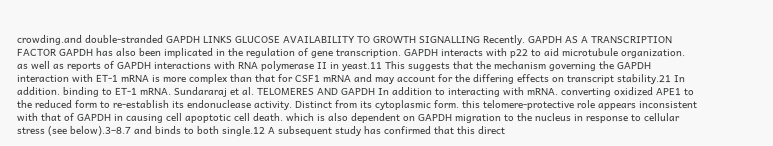crowding.and double-stranded GAPDH LINKS GLUCOSE AVAILABILITY TO GROWTH SIGNALLING Recently. GAPDH AS A TRANSCRIPTION FACTOR GAPDH has also been implicated in the regulation of gene transcription. GAPDH interacts with p22 to aid microtubule organization. as well as reports of GAPDH interactions with RNA polymerase II in yeast.11 This suggests that the mechanism governing the GAPDH interaction with ET-1 mRNA is more complex than that for CSF1 mRNA and may account for the differing effects on transcript stability.21 In addition. binding to ET-1 mRNA. Sundararaj et al. TELOMERES AND GAPDH In addition to interacting with mRNA. converting oxidized APE1 to the reduced form to re-establish its endonuclease activity. Distinct from its cytoplasmic form. this telomere-protective role appears inconsistent with that of GAPDH in causing cell apoptotic cell death. which is also dependent on GAPDH migration to the nucleus in response to cellular stress (see below).3–8.7 and binds to both single.12 A subsequent study has confirmed that this direct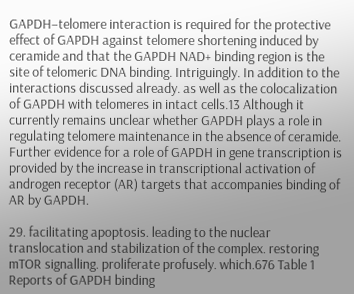GAPDH–telomere interaction is required for the protective effect of GAPDH against telomere shortening induced by ceramide and that the GAPDH NAD+ binding region is the site of telomeric DNA binding. Intriguingly. In addition to the interactions discussed already. as well as the colocalization of GAPDH with telomeres in intact cells.13 Although it currently remains unclear whether GAPDH plays a role in regulating telomere maintenance in the absence of ceramide. Further evidence for a role of GAPDH in gene transcription is provided by the increase in transcriptional activation of androgen receptor (AR) targets that accompanies binding of AR by GAPDH.

29. facilitating apoptosis. leading to the nuclear translocation and stabilization of the complex. restoring mTOR signalling. proliferate profusely. which.676 Table 1 Reports of GAPDH binding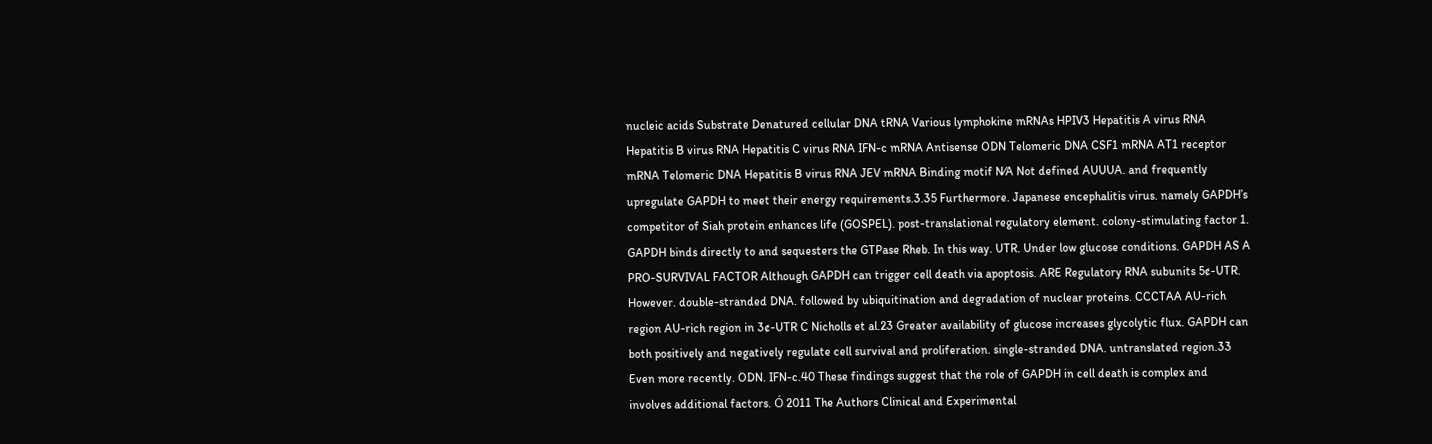nucleic acids Substrate Denatured cellular DNA tRNA Various lymphokine mRNAs HPIV3 Hepatitis A virus RNA Hepatitis B virus RNA Hepatitis C virus RNA IFN-c mRNA Antisense ODN Telomeric DNA CSF1 mRNA AT1 receptor mRNA Telomeric DNA Hepatitis B virus RNA JEV mRNA Binding motif N⁄A Not defined AUUUA. and frequently upregulate GAPDH to meet their energy requirements.3.35 Furthermore. Japanese encephalitis virus. namely GAPDH’s competitor of Siah protein enhances life (GOSPEL). post-translational regulatory element. colony-stimulating factor 1. GAPDH binds directly to and sequesters the GTPase Rheb. In this way. UTR. Under low glucose conditions. GAPDH AS A PRO-SURVIVAL FACTOR Although GAPDH can trigger cell death via apoptosis. ARE Regulatory RNA subunits 5¢-UTR. However. double-stranded DNA. followed by ubiquitination and degradation of nuclear proteins. CCCTAA AU-rich region AU-rich region in 3¢-UTR C Nicholls et al.23 Greater availability of glucose increases glycolytic flux. GAPDH can both positively and negatively regulate cell survival and proliferation. single-stranded DNA. untranslated region.33 Even more recently. ODN. IFN-c.40 These findings suggest that the role of GAPDH in cell death is complex and involves additional factors. Ó 2011 The Authors Clinical and Experimental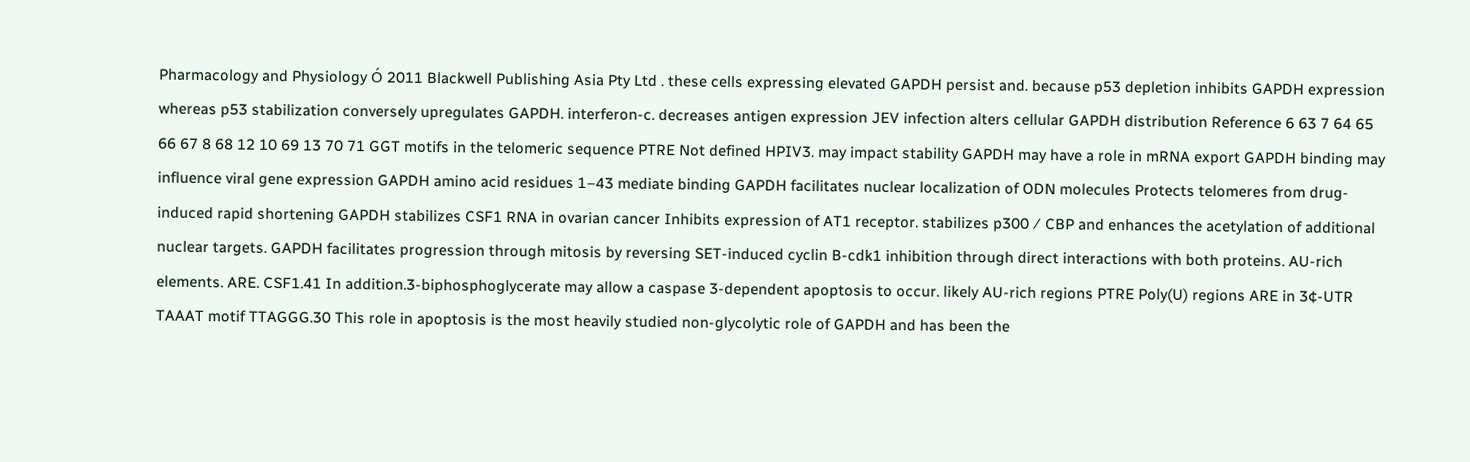Pharmacology and Physiology Ó 2011 Blackwell Publishing Asia Pty Ltd . these cells expressing elevated GAPDH persist and. because p53 depletion inhibits GAPDH expression whereas p53 stabilization conversely upregulates GAPDH. interferon-c. decreases antigen expression JEV infection alters cellular GAPDH distribution Reference 6 63 7 64 65 66 67 8 68 12 10 69 13 70 71 GGT motifs in the telomeric sequence PTRE Not defined HPIV3. may impact stability GAPDH may have a role in mRNA export GAPDH binding may influence viral gene expression GAPDH amino acid residues 1–43 mediate binding GAPDH facilitates nuclear localization of ODN molecules Protects telomeres from drug-induced rapid shortening GAPDH stabilizes CSF1 RNA in ovarian cancer Inhibits expression of AT1 receptor. stabilizes p300 ⁄ CBP and enhances the acetylation of additional nuclear targets. GAPDH facilitates progression through mitosis by reversing SET-induced cyclin B-cdk1 inhibition through direct interactions with both proteins. AU-rich elements. ARE. CSF1.41 In addition.3-biphosphoglycerate may allow a caspase 3-dependent apoptosis to occur. likely AU-rich regions PTRE Poly(U) regions ARE in 3¢-UTR TAAAT motif TTAGGG.30 This role in apoptosis is the most heavily studied non-glycolytic role of GAPDH and has been the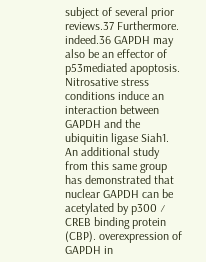subject of several prior reviews.37 Furthermore. indeed.36 GAPDH may also be an effector of p53mediated apoptosis. Nitrosative stress conditions induce an interaction between GAPDH and the ubiquitin ligase Siah1. An additional study from this same group has demonstrated that nuclear GAPDH can be acetylated by p300 ⁄ CREB binding protein (CBP). overexpression of GAPDH in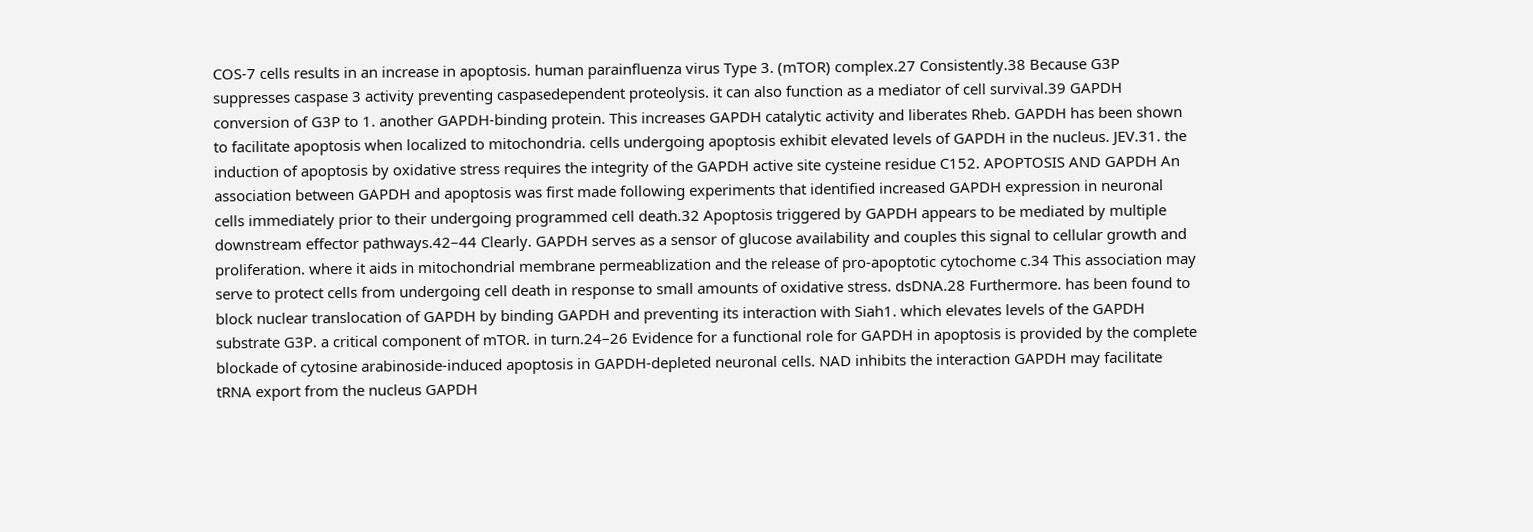COS-7 cells results in an increase in apoptosis. human parainfluenza virus Type 3. (mTOR) complex.27 Consistently.38 Because G3P suppresses caspase 3 activity preventing caspasedependent proteolysis. it can also function as a mediator of cell survival.39 GAPDH conversion of G3P to 1. another GAPDH-binding protein. This increases GAPDH catalytic activity and liberates Rheb. GAPDH has been shown to facilitate apoptosis when localized to mitochondria. cells undergoing apoptosis exhibit elevated levels of GAPDH in the nucleus. JEV.31. the induction of apoptosis by oxidative stress requires the integrity of the GAPDH active site cysteine residue C152. APOPTOSIS AND GAPDH An association between GAPDH and apoptosis was first made following experiments that identified increased GAPDH expression in neuronal cells immediately prior to their undergoing programmed cell death.32 Apoptosis triggered by GAPDH appears to be mediated by multiple downstream effector pathways.42–44 Clearly. GAPDH serves as a sensor of glucose availability and couples this signal to cellular growth and proliferation. where it aids in mitochondrial membrane permeablization and the release of pro-apoptotic cytochome c.34 This association may serve to protect cells from undergoing cell death in response to small amounts of oxidative stress. dsDNA.28 Furthermore. has been found to block nuclear translocation of GAPDH by binding GAPDH and preventing its interaction with Siah1. which elevates levels of the GAPDH substrate G3P. a critical component of mTOR. in turn.24–26 Evidence for a functional role for GAPDH in apoptosis is provided by the complete blockade of cytosine arabinoside-induced apoptosis in GAPDH-depleted neuronal cells. NAD inhibits the interaction GAPDH may facilitate tRNA export from the nucleus GAPDH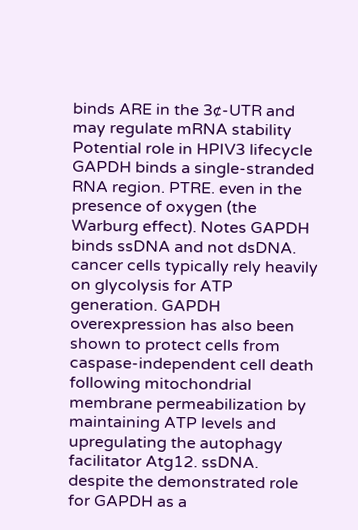binds ARE in the 3¢-UTR and may regulate mRNA stability Potential role in HPIV3 lifecycle GAPDH binds a single-stranded RNA region. PTRE. even in the presence of oxygen (the Warburg effect). Notes GAPDH binds ssDNA and not dsDNA. cancer cells typically rely heavily on glycolysis for ATP generation. GAPDH overexpression has also been shown to protect cells from caspase-independent cell death following mitochondrial membrane permeabilization by maintaining ATP levels and upregulating the autophagy facilitator Atg12. ssDNA. despite the demonstrated role for GAPDH as a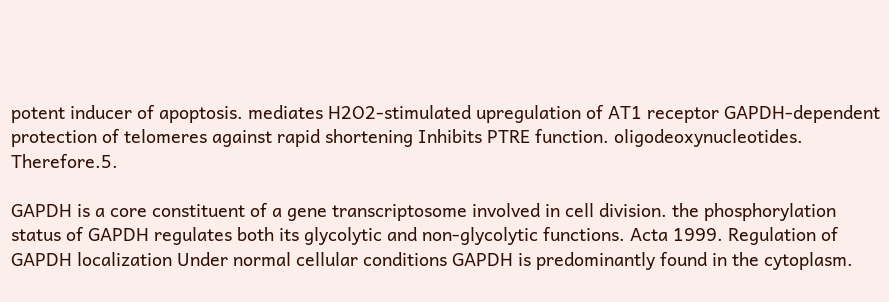potent inducer of apoptosis. mediates H2O2-stimulated upregulation of AT1 receptor GAPDH-dependent protection of telomeres against rapid shortening Inhibits PTRE function. oligodeoxynucleotides. Therefore.5.

GAPDH is a core constituent of a gene transcriptosome involved in cell division. the phosphorylation status of GAPDH regulates both its glycolytic and non-glycolytic functions. Acta 1999. Regulation of GAPDH localization Under normal cellular conditions GAPDH is predominantly found in the cytoplasm.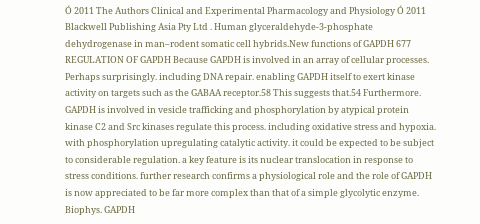Ó 2011 The Authors Clinical and Experimental Pharmacology and Physiology Ó 2011 Blackwell Publishing Asia Pty Ltd . Human glyceraldehyde-3-phosphate dehydrogenase in man–rodent somatic cell hybrids.New functions of GAPDH 677 REGULATION OF GAPDH Because GAPDH is involved in an array of cellular processes. Perhaps surprisingly. including DNA repair. enabling GAPDH itself to exert kinase activity on targets such as the GABAA receptor.58 This suggests that.54 Furthermore. GAPDH is involved in vesicle trafficking and phosphorylation by atypical protein kinase C2 and Src kinases regulate this process. including oxidative stress and hypoxia. with phosphorylation upregulating catalytic activity. it could be expected to be subject to considerable regulation. a key feature is its nuclear translocation in response to stress conditions. further research confirms a physiological role and the role of GAPDH is now appreciated to be far more complex than that of a simple glycolytic enzyme. Biophys. GAPDH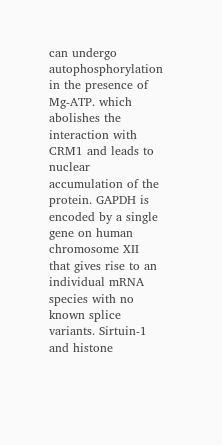can undergo autophosphorylation in the presence of Mg-ATP. which abolishes the interaction with CRM1 and leads to nuclear accumulation of the protein. GAPDH is encoded by a single gene on human chromosome XII that gives rise to an individual mRNA species with no known splice variants. Sirtuin-1 and histone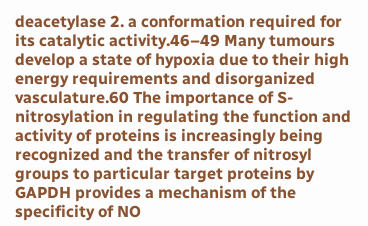deacetylase 2. a conformation required for its catalytic activity.46–49 Many tumours develop a state of hypoxia due to their high energy requirements and disorganized vasculature.60 The importance of S-nitrosylation in regulating the function and activity of proteins is increasingly being recognized and the transfer of nitrosyl groups to particular target proteins by GAPDH provides a mechanism of the specificity of NO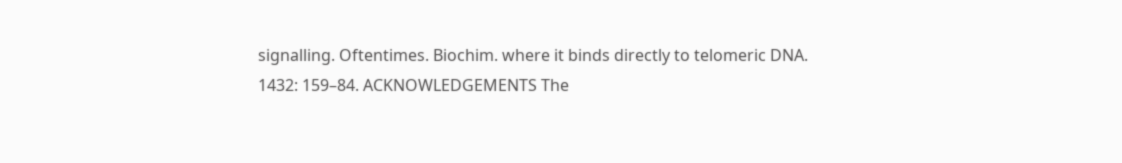signalling. Oftentimes. Biochim. where it binds directly to telomeric DNA. 1432: 159–84. ACKNOWLEDGEMENTS The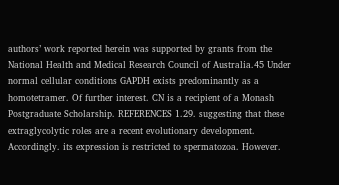authors’ work reported herein was supported by grants from the National Health and Medical Research Council of Australia.45 Under normal cellular conditions GAPDH exists predominantly as a homotetramer. Of further interest. CN is a recipient of a Monash Postgraduate Scholarship. REFERENCES 1.29. suggesting that these extraglycolytic roles are a recent evolutionary development. Accordingly. its expression is restricted to spermatozoa. However.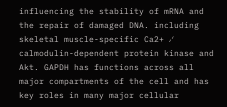influencing the stability of mRNA and the repair of damaged DNA. including skeletal muscle-specific Ca2+ ⁄ calmodulin-dependent protein kinase and Akt. GAPDH has functions across all major compartments of the cell and has key roles in many major cellular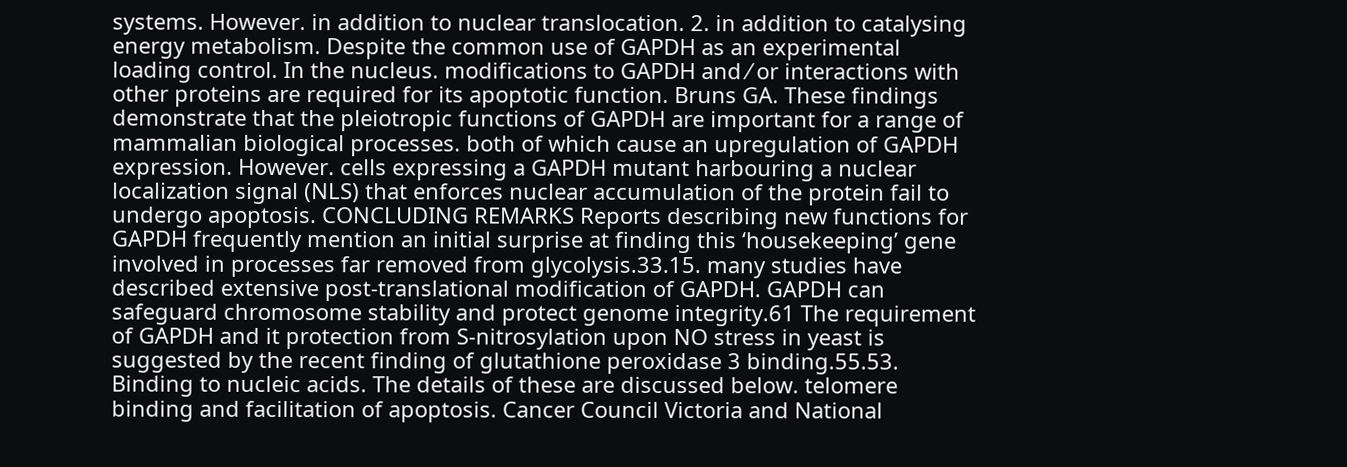systems. However. in addition to nuclear translocation. 2. in addition to catalysing energy metabolism. Despite the common use of GAPDH as an experimental loading control. In the nucleus. modifications to GAPDH and ⁄ or interactions with other proteins are required for its apoptotic function. Bruns GA. These findings demonstrate that the pleiotropic functions of GAPDH are important for a range of mammalian biological processes. both of which cause an upregulation of GAPDH expression. However. cells expressing a GAPDH mutant harbouring a nuclear localization signal (NLS) that enforces nuclear accumulation of the protein fail to undergo apoptosis. CONCLUDING REMARKS Reports describing new functions for GAPDH frequently mention an initial surprise at finding this ‘housekeeping’ gene involved in processes far removed from glycolysis.33.15. many studies have described extensive post-translational modification of GAPDH. GAPDH can safeguard chromosome stability and protect genome integrity.61 The requirement of GAPDH and it protection from S-nitrosylation upon NO stress in yeast is suggested by the recent finding of glutathione peroxidase 3 binding.55.53. Binding to nucleic acids. The details of these are discussed below. telomere binding and facilitation of apoptosis. Cancer Council Victoria and National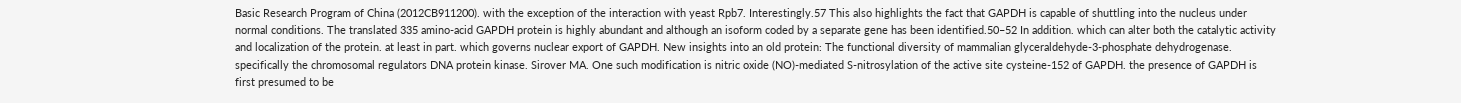Basic Research Program of China (2012CB911200). with the exception of the interaction with yeast Rpb7. Interestingly.57 This also highlights the fact that GAPDH is capable of shuttling into the nucleus under normal conditions. The translated 335 amino-acid GAPDH protein is highly abundant and although an isoform coded by a separate gene has been identified.50–52 In addition. which can alter both the catalytic activity and localization of the protein. at least in part. which governs nuclear export of GAPDH. New insights into an old protein: The functional diversity of mammalian glyceraldehyde-3-phosphate dehydrogenase. specifically the chromosomal regulators DNA protein kinase. Sirover MA. One such modification is nitric oxide (NO)-mediated S-nitrosylation of the active site cysteine-152 of GAPDH. the presence of GAPDH is first presumed to be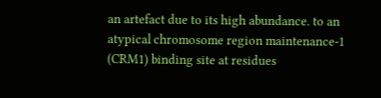an artefact due to its high abundance. to an atypical chromosome region maintenance-1 (CRM1) binding site at residues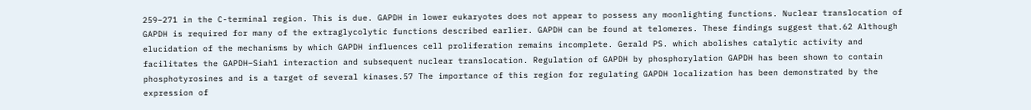259–271 in the C-terminal region. This is due. GAPDH in lower eukaryotes does not appear to possess any moonlighting functions. Nuclear translocation of GAPDH is required for many of the extraglycolytic functions described earlier. GAPDH can be found at telomeres. These findings suggest that.62 Although elucidation of the mechanisms by which GAPDH influences cell proliferation remains incomplete. Gerald PS. which abolishes catalytic activity and facilitates the GAPDH–Siah1 interaction and subsequent nuclear translocation. Regulation of GAPDH by phosphorylation GAPDH has been shown to contain phosphotyrosines and is a target of several kinases.57 The importance of this region for regulating GAPDH localization has been demonstrated by the expression of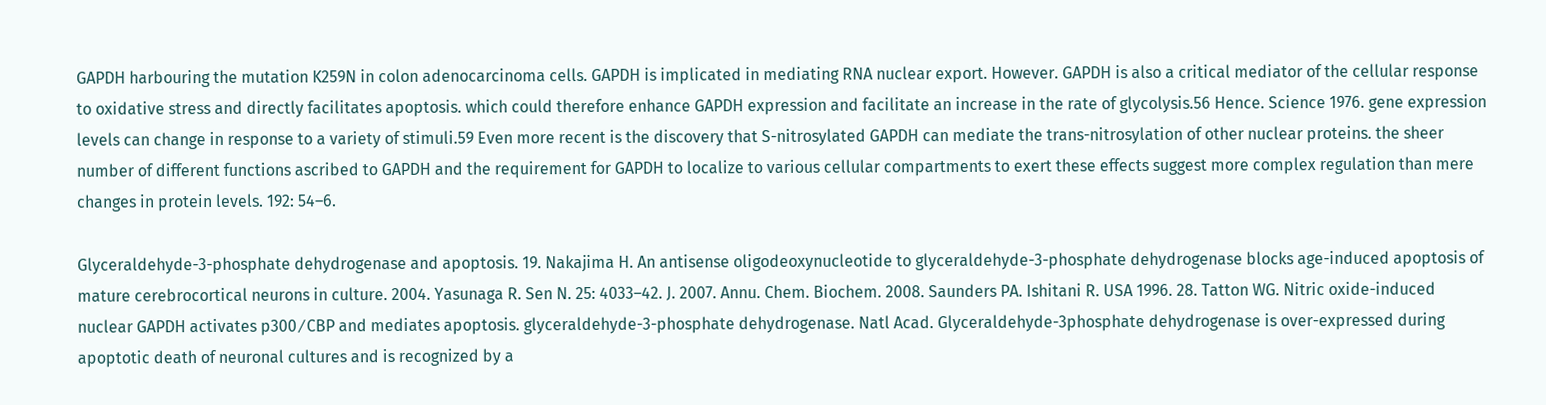GAPDH harbouring the mutation K259N in colon adenocarcinoma cells. GAPDH is implicated in mediating RNA nuclear export. However. GAPDH is also a critical mediator of the cellular response to oxidative stress and directly facilitates apoptosis. which could therefore enhance GAPDH expression and facilitate an increase in the rate of glycolysis.56 Hence. Science 1976. gene expression levels can change in response to a variety of stimuli.59 Even more recent is the discovery that S-nitrosylated GAPDH can mediate the trans-nitrosylation of other nuclear proteins. the sheer number of different functions ascribed to GAPDH and the requirement for GAPDH to localize to various cellular compartments to exert these effects suggest more complex regulation than mere changes in protein levels. 192: 54–6.

Glyceraldehyde-3-phosphate dehydrogenase and apoptosis. 19. Nakajima H. An antisense oligodeoxynucleotide to glyceraldehyde-3-phosphate dehydrogenase blocks age-induced apoptosis of mature cerebrocortical neurons in culture. 2004. Yasunaga R. Sen N. 25: 4033–42. J. 2007. Annu. Chem. Biochem. 2008. Saunders PA. Ishitani R. USA 1996. 28. Tatton WG. Nitric oxide-induced nuclear GAPDH activates p300 ⁄ CBP and mediates apoptosis. glyceraldehyde-3-phosphate dehydrogenase. Natl Acad. Glyceraldehyde-3phosphate dehydrogenase is over-expressed during apoptotic death of neuronal cultures and is recognized by a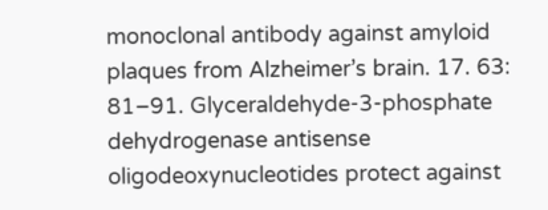monoclonal antibody against amyloid plaques from Alzheimer’s brain. 17. 63: 81–91. Glyceraldehyde-3-phosphate dehydrogenase antisense oligodeoxynucleotides protect against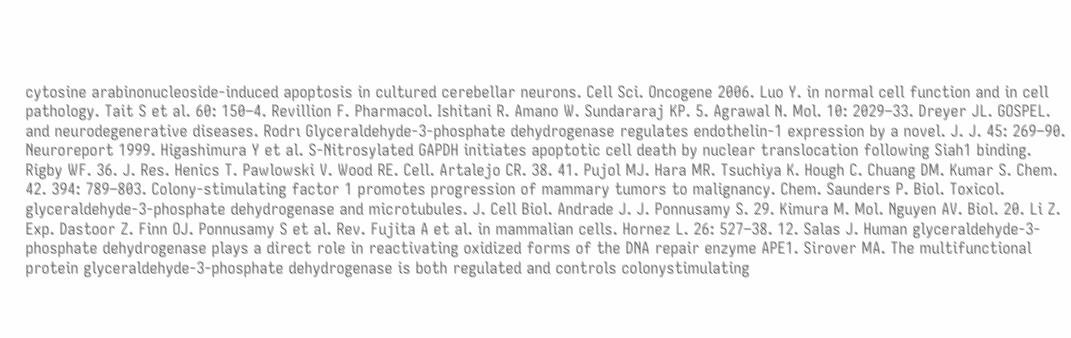cytosine arabinonucleoside-induced apoptosis in cultured cerebellar neurons. Cell Sci. Oncogene 2006. Luo Y. in normal cell function and in cell pathology. Tait S et al. 60: 150–4. Revillion F. Pharmacol. Ishitani R. Amano W. Sundararaj KP. 5. Agrawal N. Mol. 10: 2029–33. Dreyer JL. GOSPEL. and neurodegenerative diseases. Rodrı Glyceraldehyde-3-phosphate dehydrogenase regulates endothelin-1 expression by a novel. J. J. 45: 269–90. Neuroreport 1999. Higashimura Y et al. S-Nitrosylated GAPDH initiates apoptotic cell death by nuclear translocation following Siah1 binding. Rigby WF. 36. J. Res. Henics T. Pawlowski V. Wood RE. Cell. Artalejo CR. 38. 41. Pujol MJ. Hara MR. Tsuchiya K. Hough C. Chuang DM. Kumar S. Chem. 42. 394: 789–803. Colony-stimulating factor 1 promotes progression of mammary tumors to malignancy. Chem. Saunders P. Biol. Toxicol. glyceraldehyde-3-phosphate dehydrogenase and microtubules. J. Cell Biol. Andrade J. J. Ponnusamy S. 29. Kimura M. Mol. Nguyen AV. Biol. 20. Li Z. Exp. Dastoor Z. Finn OJ. Ponnusamy S et al. Rev. Fujita A et al. in mammalian cells. Hornez L. 26: 527–38. 12. Salas J. Human glyceraldehyde-3-phosphate dehydrogenase plays a direct role in reactivating oxidized forms of the DNA repair enzyme APE1. Sirover MA. The multifunctional protein glyceraldehyde-3-phosphate dehydrogenase is both regulated and controls colonystimulating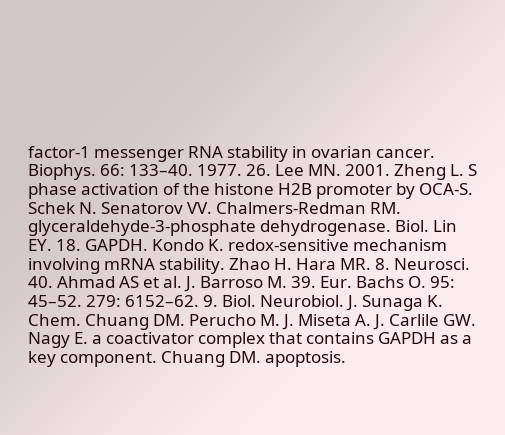factor-1 messenger RNA stability in ovarian cancer. Biophys. 66: 133–40. 1977. 26. Lee MN. 2001. Zheng L. S phase activation of the histone H2B promoter by OCA-S. Schek N. Senatorov VV. Chalmers-Redman RM. glyceraldehyde-3-phosphate dehydrogenase. Biol. Lin EY. 18. GAPDH. Kondo K. redox-sensitive mechanism involving mRNA stability. Zhao H. Hara MR. 8. Neurosci. 40. Ahmad AS et al. J. Barroso M. 39. Eur. Bachs O. 95: 45–52. 279: 6152–62. 9. Biol. Neurobiol. J. Sunaga K. Chem. Chuang DM. Perucho M. J. Miseta A. J. Carlile GW. Nagy E. a coactivator complex that contains GAPDH as a key component. Chuang DM. apoptosis.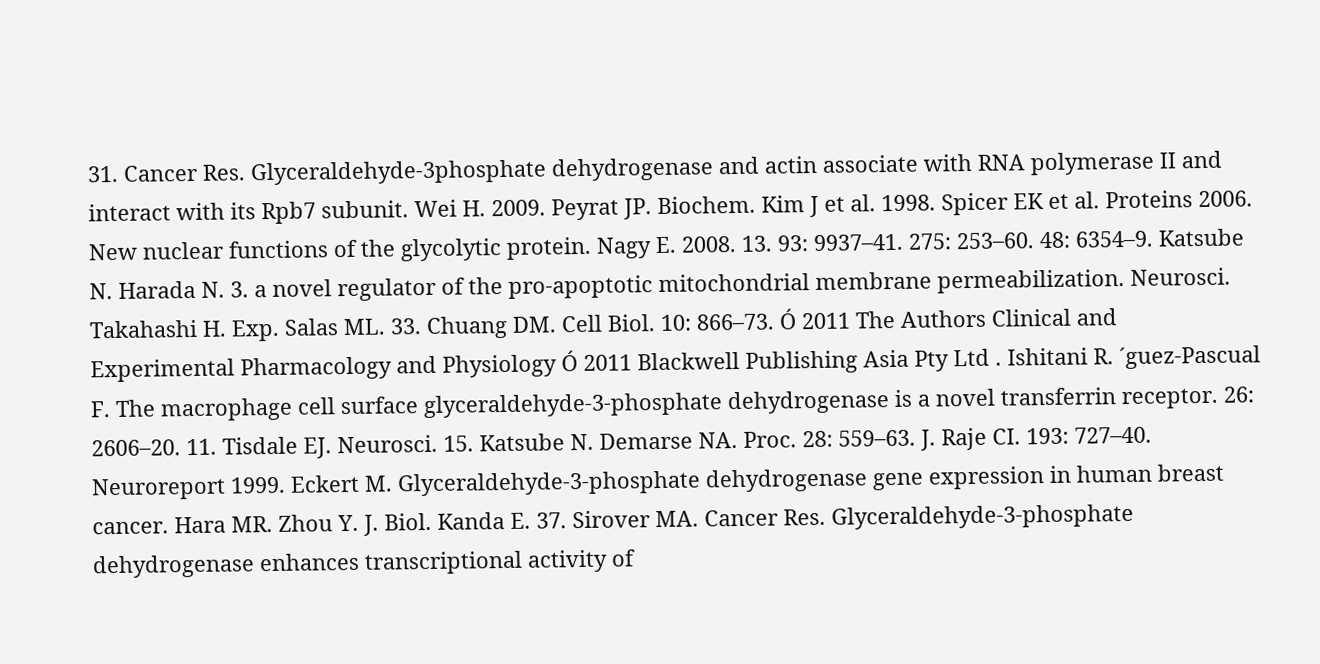31. Cancer Res. Glyceraldehyde-3phosphate dehydrogenase and actin associate with RNA polymerase II and interact with its Rpb7 subunit. Wei H. 2009. Peyrat JP. Biochem. Kim J et al. 1998. Spicer EK et al. Proteins 2006. New nuclear functions of the glycolytic protein. Nagy E. 2008. 13. 93: 9937–41. 275: 253–60. 48: 6354–9. Katsube N. Harada N. 3. a novel regulator of the pro-apoptotic mitochondrial membrane permeabilization. Neurosci. Takahashi H. Exp. Salas ML. 33. Chuang DM. Cell Biol. 10: 866–73. Ó 2011 The Authors Clinical and Experimental Pharmacology and Physiology Ó 2011 Blackwell Publishing Asia Pty Ltd . Ishitani R. ´guez-Pascual F. The macrophage cell surface glyceraldehyde-3-phosphate dehydrogenase is a novel transferrin receptor. 26: 2606–20. 11. Tisdale EJ. Neurosci. 15. Katsube N. Demarse NA. Proc. 28: 559–63. J. Raje CI. 193: 727–40. Neuroreport 1999. Eckert M. Glyceraldehyde-3-phosphate dehydrogenase gene expression in human breast cancer. Hara MR. Zhou Y. J. Biol. Kanda E. 37. Sirover MA. Cancer Res. Glyceraldehyde-3-phosphate dehydrogenase enhances transcriptional activity of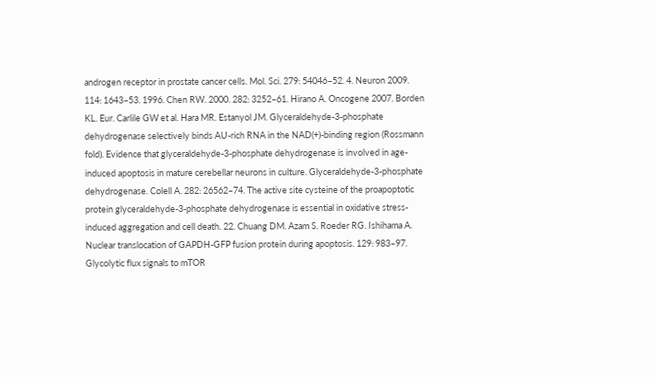androgen receptor in prostate cancer cells. Mol. Sci. 279: 54046–52. 4. Neuron 2009. 114: 1643–53. 1996. Chen RW. 2000. 282: 3252–61. Hirano A. Oncogene 2007. Borden KL. Eur. Carlile GW et al. Hara MR. Estanyol JM. Glyceraldehyde-3-phosphate dehydrogenase selectively binds AU-rich RNA in the NAD(+)-binding region (Rossmann fold). Evidence that glyceraldehyde-3-phosphate dehydrogenase is involved in age-induced apoptosis in mature cerebellar neurons in culture. Glyceraldehyde-3-phosphate dehydrogenase. Colell A. 282: 26562–74. The active site cysteine of the proapoptotic protein glyceraldehyde-3-phosphate dehydrogenase is essential in oxidative stress-induced aggregation and cell death. 22. Chuang DM. Azam S. Roeder RG. Ishihama A. Nuclear translocation of GAPDH-GFP fusion protein during apoptosis. 129: 983–97. Glycolytic flux signals to mTOR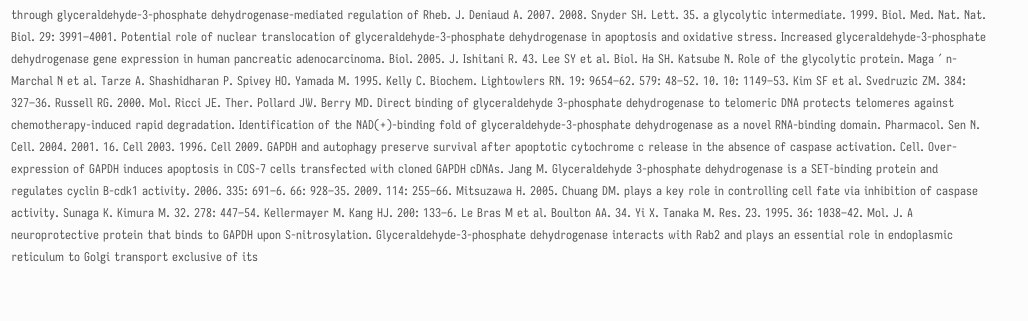through glyceraldehyde-3-phosphate dehydrogenase-mediated regulation of Rheb. J. Deniaud A. 2007. 2008. Snyder SH. Lett. 35. a glycolytic intermediate. 1999. Biol. Med. Nat. Nat. Biol. 29: 3991–4001. Potential role of nuclear translocation of glyceraldehyde-3-phosphate dehydrogenase in apoptosis and oxidative stress. Increased glyceraldehyde-3-phosphate dehydrogenase gene expression in human pancreatic adenocarcinoma. Biol. 2005. J. Ishitani R. 43. Lee SY et al. Biol. Ha SH. Katsube N. Role of the glycolytic protein. Maga ´ n-Marchal N et al. Tarze A. Shashidharan P. Spivey HO. Yamada M. 1995. Kelly C. Biochem. Lightowlers RN. 19: 9654–62. 579: 48–52. 10. 10: 1149–53. Kim SF et al. Svedruzic ZM. 384: 327–36. Russell RG. 2000. Mol. Ricci JE. Ther. Pollard JW. Berry MD. Direct binding of glyceraldehyde 3-phosphate dehydrogenase to telomeric DNA protects telomeres against chemotherapy-induced rapid degradation. Identification of the NAD(+)-binding fold of glyceraldehyde-3-phosphate dehydrogenase as a novel RNA-binding domain. Pharmacol. Sen N. Cell. 2004. 2001. 16. Cell 2003. 1996. Cell 2009. GAPDH and autophagy preserve survival after apoptotic cytochrome c release in the absence of caspase activation. Cell. Over-expression of GAPDH induces apoptosis in COS-7 cells transfected with cloned GAPDH cDNAs. Jang M. Glyceraldehyde 3-phosphate dehydrogenase is a SET-binding protein and regulates cyclin B-cdk1 activity. 2006. 335: 691–6. 66: 928–35. 2009. 114: 255–66. Mitsuzawa H. 2005. Chuang DM. plays a key role in controlling cell fate via inhibition of caspase activity. Sunaga K. Kimura M. 32. 278: 447–54. Kellermayer M. Kang HJ. 200: 133–6. Le Bras M et al. Boulton AA. 34. Yi X. Tanaka M. Res. 23. 1995. 36: 1038–42. Mol. J. A neuroprotective protein that binds to GAPDH upon S-nitrosylation. Glyceraldehyde-3-phosphate dehydrogenase interacts with Rab2 and plays an essential role in endoplasmic reticulum to Golgi transport exclusive of its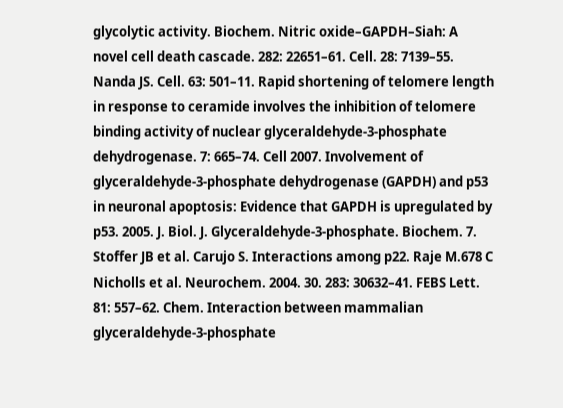glycolytic activity. Biochem. Nitric oxide–GAPDH–Siah: A novel cell death cascade. 282: 22651–61. Cell. 28: 7139–55. Nanda JS. Cell. 63: 501–11. Rapid shortening of telomere length in response to ceramide involves the inhibition of telomere binding activity of nuclear glyceraldehyde-3-phosphate dehydrogenase. 7: 665–74. Cell 2007. Involvement of glyceraldehyde-3-phosphate dehydrogenase (GAPDH) and p53 in neuronal apoptosis: Evidence that GAPDH is upregulated by p53. 2005. J. Biol. J. Glyceraldehyde-3-phosphate. Biochem. 7. Stoffer JB et al. Carujo S. Interactions among p22. Raje M.678 C Nicholls et al. Neurochem. 2004. 30. 283: 30632–41. FEBS Lett. 81: 557–62. Chem. Interaction between mammalian glyceraldehyde-3-phosphate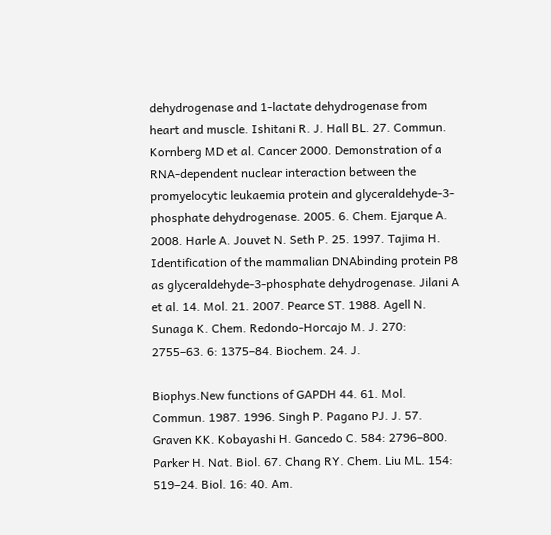dehydrogenase and 1-lactate dehydrogenase from heart and muscle. Ishitani R. J. Hall BL. 27. Commun. Kornberg MD et al. Cancer 2000. Demonstration of a RNA-dependent nuclear interaction between the promyelocytic leukaemia protein and glyceraldehyde-3-phosphate dehydrogenase. 2005. 6. Chem. Ejarque A. 2008. Harle A. Jouvet N. Seth P. 25. 1997. Tajima H. Identification of the mammalian DNAbinding protein P8 as glyceraldehyde-3-phosphate dehydrogenase. Jilani A et al. 14. Mol. 21. 2007. Pearce ST. 1988. Agell N. Sunaga K. Chem. Redondo-Horcajo M. J. 270: 2755–63. 6: 1375–84. Biochem. 24. J.

Biophys.New functions of GAPDH 44. 61. Mol. Commun. 1987. 1996. Singh P. Pagano PJ. J. 57. Graven KK. Kobayashi H. Gancedo C. 584: 2796–800. Parker H. Nat. Biol. 67. Chang RY. Chem. Liu ML. 154: 519–24. Biol. 16: 40. Am.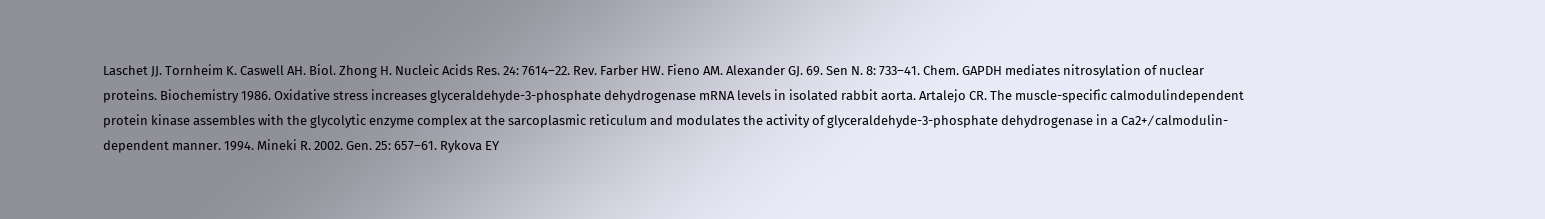Laschet JJ. Tornheim K. Caswell AH. Biol. Zhong H. Nucleic Acids Res. 24: 7614–22. Rev. Farber HW. Fieno AM. Alexander GJ. 69. Sen N. 8: 733–41. Chem. GAPDH mediates nitrosylation of nuclear proteins. Biochemistry 1986. Oxidative stress increases glyceraldehyde-3-phosphate dehydrogenase mRNA levels in isolated rabbit aorta. Artalejo CR. The muscle-specific calmodulindependent protein kinase assembles with the glycolytic enzyme complex at the sarcoplasmic reticulum and modulates the activity of glyceraldehyde-3-phosphate dehydrogenase in a Ca2+ ⁄ calmodulin-dependent manner. 1994. Mineki R. 2002. Gen. 25: 657–61. Rykova EY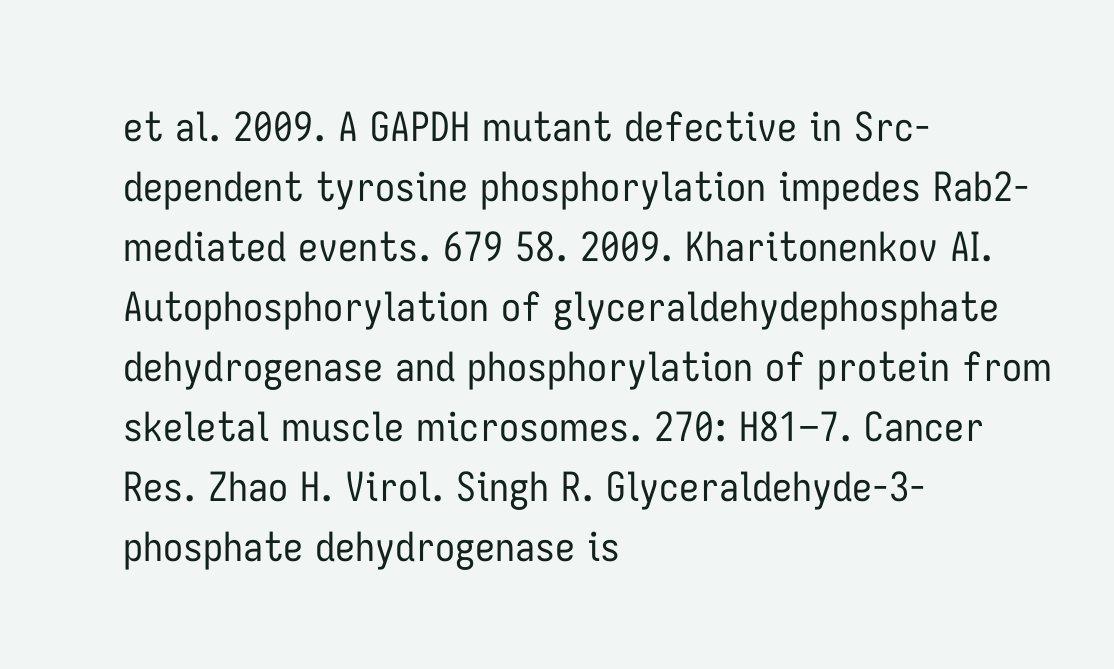et al. 2009. A GAPDH mutant defective in Src-dependent tyrosine phosphorylation impedes Rab2-mediated events. 679 58. 2009. Kharitonenkov AI. Autophosphorylation of glyceraldehydephosphate dehydrogenase and phosphorylation of protein from skeletal muscle microsomes. 270: H81–7. Cancer Res. Zhao H. Virol. Singh R. Glyceraldehyde-3-phosphate dehydrogenase is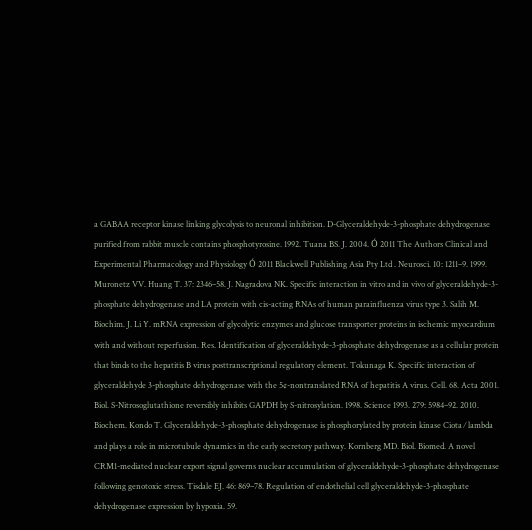a GABAA receptor kinase linking glycolysis to neuronal inhibition. D-Glyceraldehyde-3-phosphate dehydrogenase purified from rabbit muscle contains phosphotyrosine. 1992. Tuana BS. J. 2004. Ó 2011 The Authors Clinical and Experimental Pharmacology and Physiology Ó 2011 Blackwell Publishing Asia Pty Ltd . Neurosci. 10: 1211–9. 1999. Muronetz VV. Huang T. 37: 2346–58. J. Nagradova NK. Specific interaction in vitro and in vivo of glyceraldehyde-3-phosphate dehydrogenase and LA protein with cis-acting RNAs of human parainfluenza virus type 3. Salih M. Biochim. J. Li Y. mRNA expression of glycolytic enzymes and glucose transporter proteins in ischemic myocardium with and without reperfusion. Res. Identification of glyceraldehyde-3-phosphate dehydrogenase as a cellular protein that binds to the hepatitis B virus posttranscriptional regulatory element. Tokunaga K. Specific interaction of glyceraldehyde 3-phosphate dehydrogenase with the 5¢-nontranslated RNA of hepatitis A virus. Cell. 68. Acta 2001. Biol. S-Nitrosoglutathione reversibly inhibits GAPDH by S-nitrosylation. 1998. Science 1993. 279: 5984–92. 2010. Biochem. Kondo T. Glyceraldehyde-3-phosphate dehydrogenase is phosphorylated by protein kinase Ciota ⁄ lambda and plays a role in microtubule dynamics in the early secretory pathway. Kornberg MD. Biol. Biomed. A novel CRM1-mediated nuclear export signal governs nuclear accumulation of glyceraldehyde-3-phosphate dehydrogenase following genotoxic stress. Tisdale EJ. 46: 869–78. Regulation of endothelial cell glyceraldehyde-3-phosphate dehydrogenase expression by hypoxia. 59.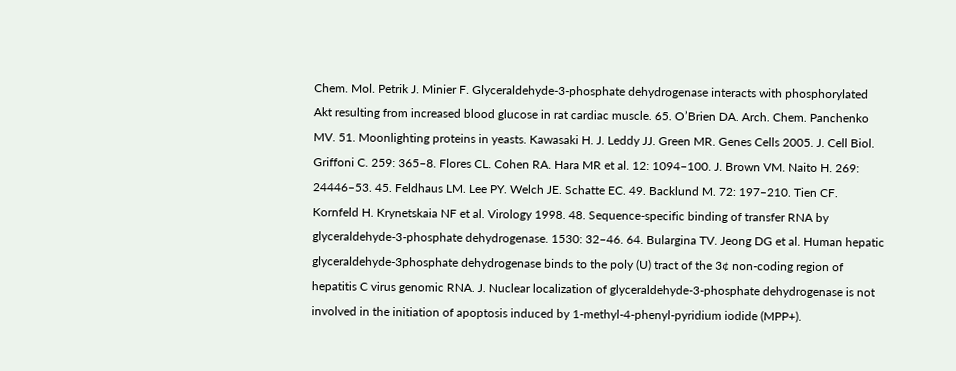Chem. Mol. Petrik J. Minier F. Glyceraldehyde-3-phosphate dehydrogenase interacts with phosphorylated Akt resulting from increased blood glucose in rat cardiac muscle. 65. O’Brien DA. Arch. Chem. Panchenko MV. 51. Moonlighting proteins in yeasts. Kawasaki H. J. Leddy JJ. Green MR. Genes Cells 2005. J. Cell Biol. Griffoni C. 259: 365–8. Flores CL. Cohen RA. Hara MR et al. 12: 1094–100. J. Brown VM. Naito H. 269: 24446–53. 45. Feldhaus LM. Lee PY. Welch JE. Schatte EC. 49. Backlund M. 72: 197–210. Tien CF. Kornfeld H. Krynetskaia NF et al. Virology 1998. 48. Sequence-specific binding of transfer RNA by glyceraldehyde-3-phosphate dehydrogenase. 1530: 32–46. 64. Bulargina TV. Jeong DG et al. Human hepatic glyceraldehyde-3phosphate dehydrogenase binds to the poly (U) tract of the 3¢ non-coding region of hepatitis C virus genomic RNA. J. Nuclear localization of glyceraldehyde-3-phosphate dehydrogenase is not involved in the initiation of apoptosis induced by 1-methyl-4-phenyl-pyridium iodide (MPP+).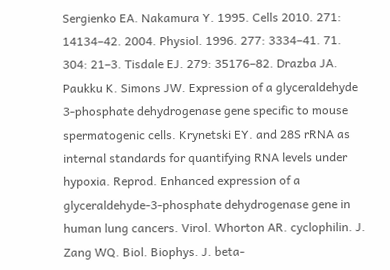Sergienko EA. Nakamura Y. 1995. Cells 2010. 271: 14134–42. 2004. Physiol. 1996. 277: 3334–41. 71. 304: 21–3. Tisdale EJ. 279: 35176–82. Drazba JA. Paukku K. Simons JW. Expression of a glyceraldehyde 3-phosphate dehydrogenase gene specific to mouse spermatogenic cells. Krynetski EY. and 28S rRNA as internal standards for quantifying RNA levels under hypoxia. Reprod. Enhanced expression of a glyceraldehyde-3-phosphate dehydrogenase gene in human lung cancers. Virol. Whorton AR. cyclophilin. J. Zang WQ. Biol. Biophys. J. beta-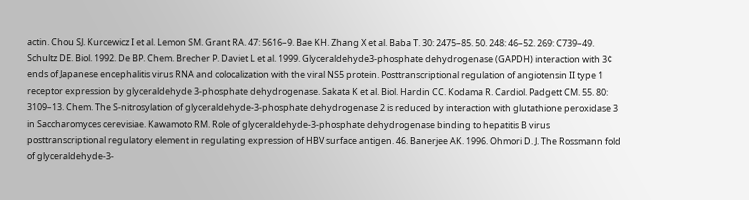actin. Chou SJ. Kurcewicz I et al. Lemon SM. Grant RA. 47: 5616–9. Bae KH. Zhang X et al. Baba T. 30: 2475–85. 50. 248: 46–52. 269: C739–49. Schultz DE. Biol. 1992. De BP. Chem. Brecher P. Daviet L et al. 1999. Glyceraldehyde3-phosphate dehydrogenase (GAPDH) interaction with 3¢ ends of Japanese encephalitis virus RNA and colocalization with the viral NS5 protein. Posttranscriptional regulation of angiotensin II type 1 receptor expression by glyceraldehyde 3-phosphate dehydrogenase. Sakata K et al. Biol. Hardin CC. Kodama R. Cardiol. Padgett CM. 55. 80: 3109–13. Chem. The S-nitrosylation of glyceraldehyde-3-phosphate dehydrogenase 2 is reduced by interaction with glutathione peroxidase 3 in Saccharomyces cerevisiae. Kawamoto RM. Role of glyceraldehyde-3-phosphate dehydrogenase binding to hepatitis B virus posttranscriptional regulatory element in regulating expression of HBV surface antigen. 46. Banerjee AK. 1996. Ohmori D. J. The Rossmann fold of glyceraldehyde-3-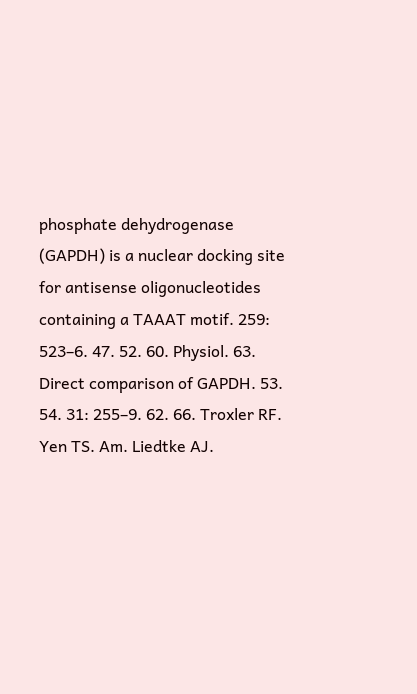phosphate dehydrogenase (GAPDH) is a nuclear docking site for antisense oligonucleotides containing a TAAAT motif. 259: 523–6. 47. 52. 60. Physiol. 63. Direct comparison of GAPDH. 53. 54. 31: 255–9. 62. 66. Troxler RF. Yen TS. Am. Liedtke AJ.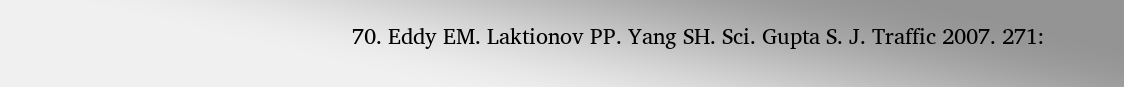70. Eddy EM. Laktionov PP. Yang SH. Sci. Gupta S. J. Traffic 2007. 271: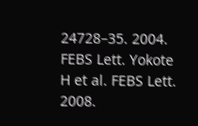24728–35. 2004. FEBS Lett. Yokote H et al. FEBS Lett. 2008.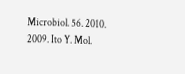Microbiol. 56. 2010. 2009. Ito Y. Mol.